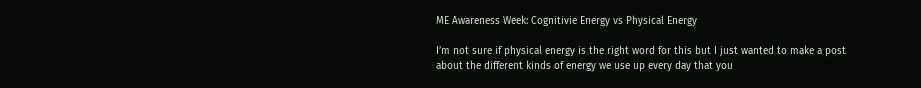ME Awareness Week: Cognitivie Energy vs Physical Energy

I’m not sure if physical energy is the right word for this but I just wanted to make a post about the different kinds of energy we use up every day that you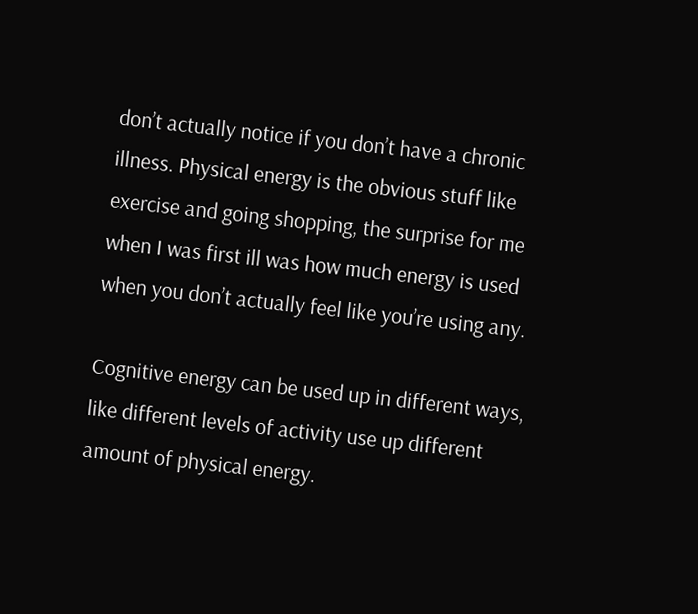don’t actually notice if you don’t have a chronic illness. Physical energy is the obvious stuff like exercise and going shopping, the surprise for me when I was first ill was how much energy is used when you don’t actually feel like you’re using any.

Cognitive energy can be used up in different ways, like different levels of activity use up different amount of physical energy.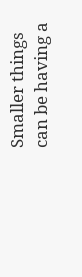Smaller things can be having a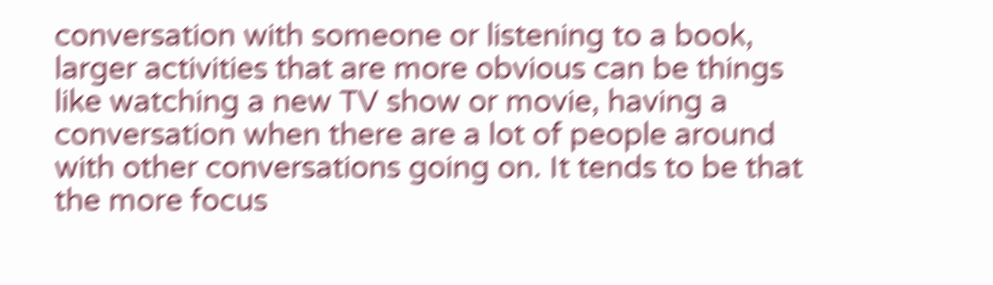conversation with someone or listening to a book, larger activities that are more obvious can be things like watching a new TV show or movie, having a conversation when there are a lot of people around with other conversations going on. It tends to be that the more focus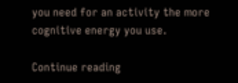you need for an activity the more cognitive energy you use.

Continue reading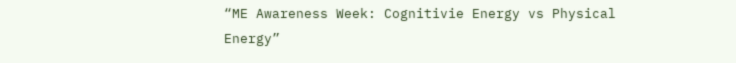“ME Awareness Week: Cognitivie Energy vs Physical Energy”